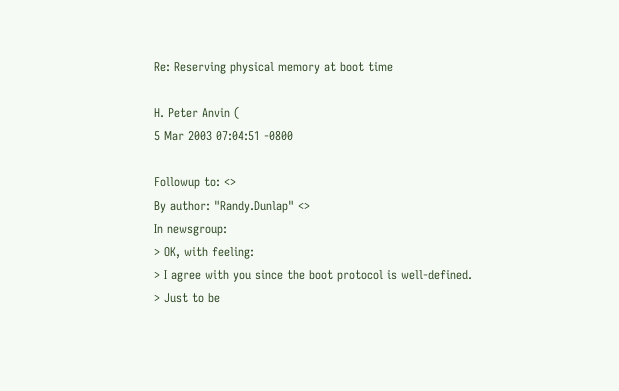Re: Reserving physical memory at boot time

H. Peter Anvin (
5 Mar 2003 07:04:51 -0800

Followup to: <>
By author: "Randy.Dunlap" <>
In newsgroup:
> OK, with feeling:
> I agree with you since the boot protocol is well-defined.
> Just to be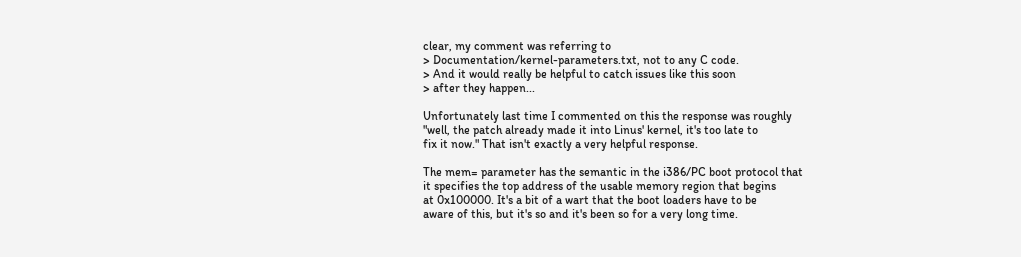clear, my comment was referring to
> Documentation/kernel-parameters.txt, not to any C code.
> And it would really be helpful to catch issues like this soon
> after they happen...

Unfortunately last time I commented on this the response was roughly
"well, the patch already made it into Linus' kernel, it's too late to
fix it now." That isn't exactly a very helpful response.

The mem= parameter has the semantic in the i386/PC boot protocol that
it specifies the top address of the usable memory region that begins
at 0x100000. It's a bit of a wart that the boot loaders have to be
aware of this, but it's so and it's been so for a very long time.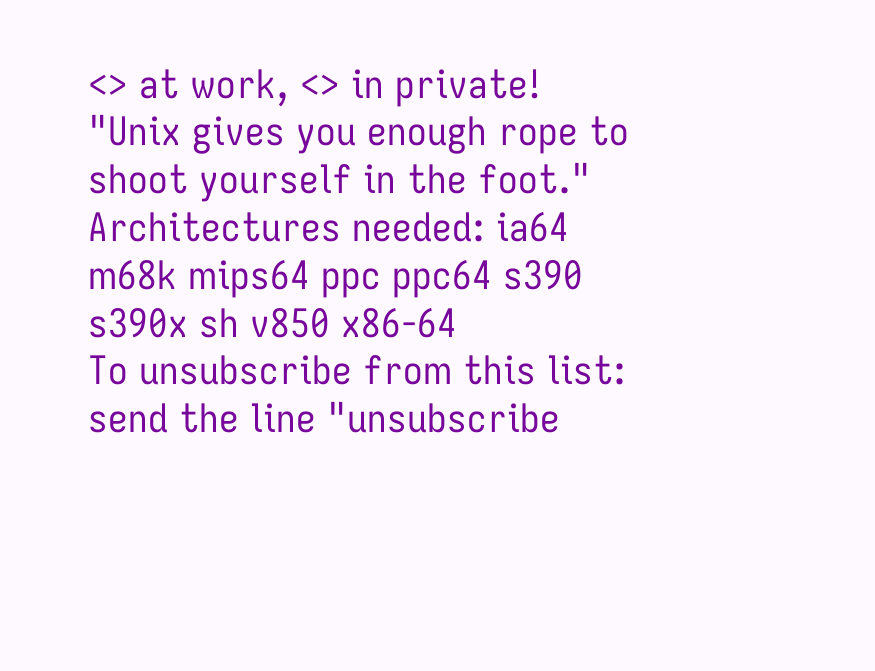<> at work, <> in private!
"Unix gives you enough rope to shoot yourself in the foot."
Architectures needed: ia64 m68k mips64 ppc ppc64 s390 s390x sh v850 x86-64
To unsubscribe from this list: send the line "unsubscribe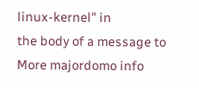linux-kernel" in
the body of a message to
More majordomo info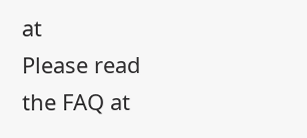at
Please read the FAQ at